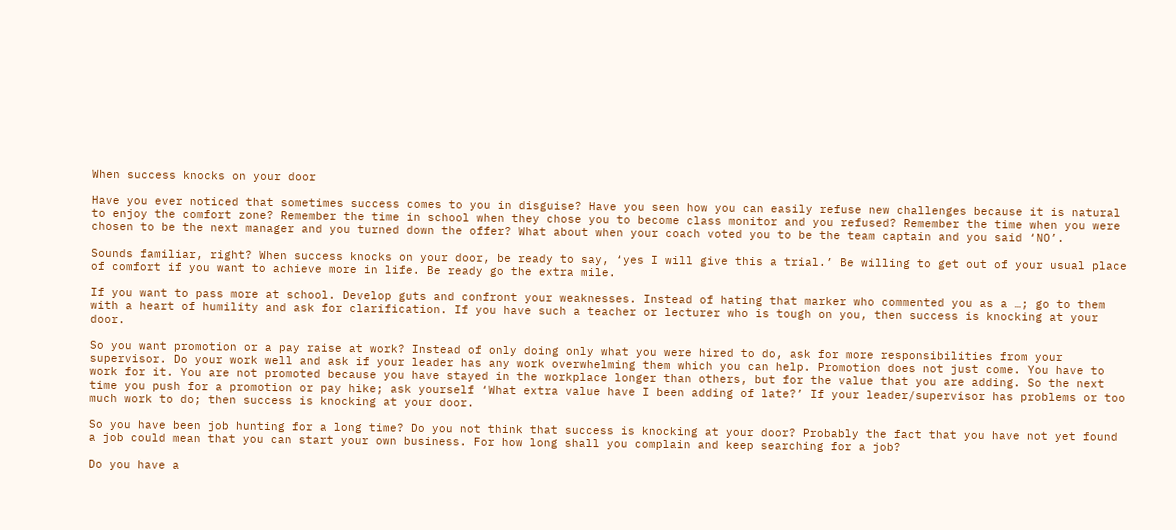When success knocks on your door

Have you ever noticed that sometimes success comes to you in disguise? Have you seen how you can easily refuse new challenges because it is natural to enjoy the comfort zone? Remember the time in school when they chose you to become class monitor and you refused? Remember the time when you were chosen to be the next manager and you turned down the offer? What about when your coach voted you to be the team captain and you said ‘NO’.

Sounds familiar, right? When success knocks on your door, be ready to say, ‘yes I will give this a trial.’ Be willing to get out of your usual place of comfort if you want to achieve more in life. Be ready go the extra mile.

If you want to pass more at school. Develop guts and confront your weaknesses. Instead of hating that marker who commented you as a …; go to them with a heart of humility and ask for clarification. If you have such a teacher or lecturer who is tough on you, then success is knocking at your door.

So you want promotion or a pay raise at work? Instead of only doing only what you were hired to do, ask for more responsibilities from your supervisor. Do your work well and ask if your leader has any work overwhelming them which you can help. Promotion does not just come. You have to work for it. You are not promoted because you have stayed in the workplace longer than others, but for the value that you are adding. So the next time you push for a promotion or pay hike; ask yourself ‘What extra value have I been adding of late?’ If your leader/supervisor has problems or too much work to do; then success is knocking at your door.

So you have been job hunting for a long time? Do you not think that success is knocking at your door? Probably the fact that you have not yet found a job could mean that you can start your own business. For how long shall you complain and keep searching for a job?

Do you have a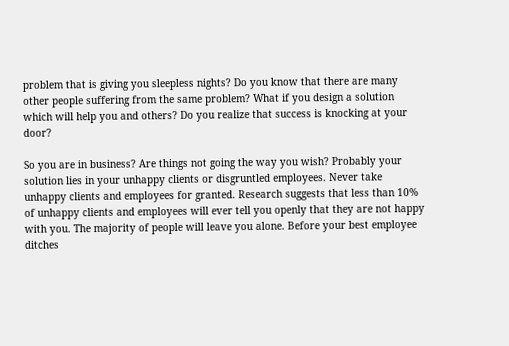problem that is giving you sleepless nights? Do you know that there are many other people suffering from the same problem? What if you design a solution which will help you and others? Do you realize that success is knocking at your door?

So you are in business? Are things not going the way you wish? Probably your solution lies in your unhappy clients or disgruntled employees. Never take unhappy clients and employees for granted. Research suggests that less than 10% of unhappy clients and employees will ever tell you openly that they are not happy with you. The majority of people will leave you alone. Before your best employee ditches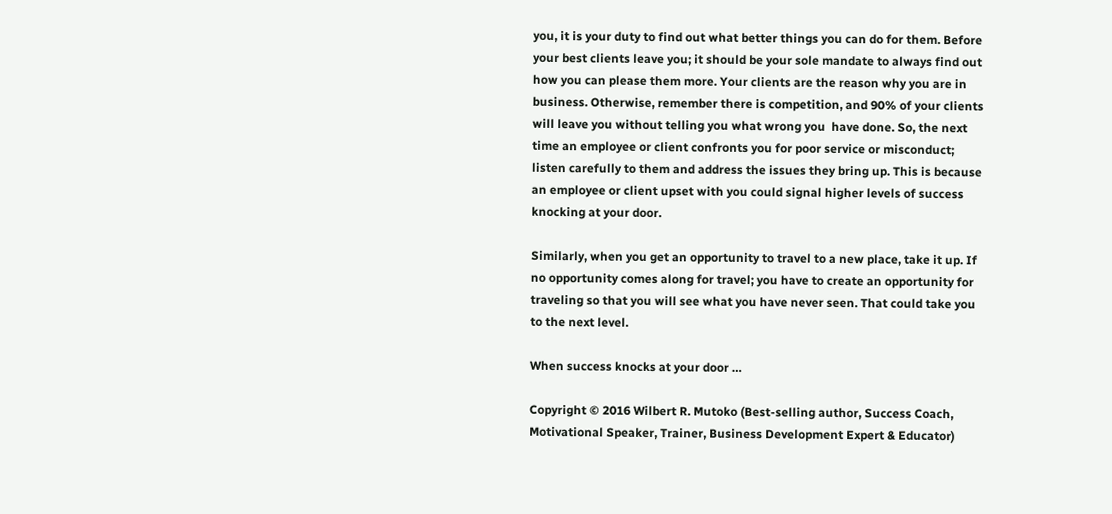you, it is your duty to find out what better things you can do for them. Before your best clients leave you; it should be your sole mandate to always find out how you can please them more. Your clients are the reason why you are in business. Otherwise, remember there is competition, and 90% of your clients will leave you without telling you what wrong you  have done. So, the next time an employee or client confronts you for poor service or misconduct; listen carefully to them and address the issues they bring up. This is because an employee or client upset with you could signal higher levels of success knocking at your door.

Similarly, when you get an opportunity to travel to a new place, take it up. If no opportunity comes along for travel; you have to create an opportunity for traveling so that you will see what you have never seen. That could take you to the next level.

When success knocks at your door …

Copyright © 2016 Wilbert R. Mutoko (Best-selling author, Success Coach, Motivational Speaker, Trainer, Business Development Expert & Educator)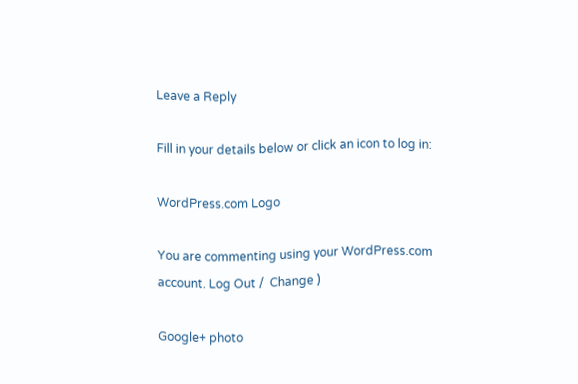Leave a Reply

Fill in your details below or click an icon to log in:

WordPress.com Logo

You are commenting using your WordPress.com account. Log Out /  Change )

Google+ photo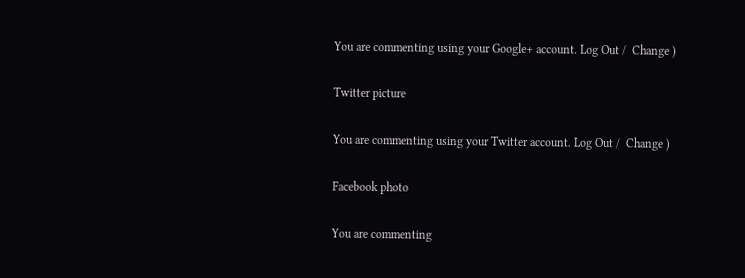You are commenting using your Google+ account. Log Out /  Change )

Twitter picture

You are commenting using your Twitter account. Log Out /  Change )

Facebook photo

You are commenting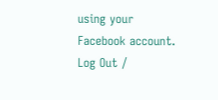using your Facebook account. Log Out /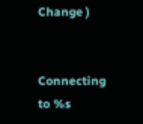Change )


Connecting to %s